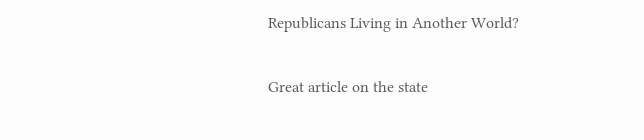Republicans Living in Another World?

Great article on the state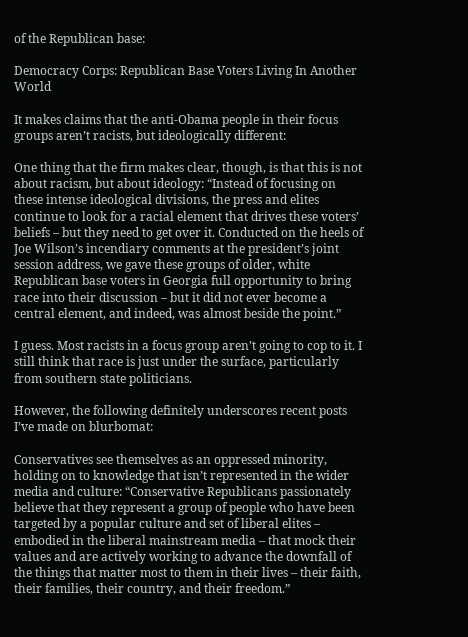of the Republican base:

Democracy Corps: Republican Base Voters Living In Another World

It makes claims that the anti-Obama people in their focus groups aren’t racists, but ideologically different:

One thing that the firm makes clear, though, is that this is not about racism, but about ideology: “Instead of focusing on these intense ideological divisions, the press and elites continue to look for a racial element that drives these voters’ beliefs – but they need to get over it. Conducted on the heels of Joe Wilson’s incendiary comments at the president’s joint session address, we gave these groups of older, white Republican base voters in Georgia full opportunity to bring race into their discussion – but it did not ever become a central element, and indeed, was almost beside the point.”

I guess. Most racists in a focus group aren’t going to cop to it. I still think that race is just under the surface, particularly from southern state politicians.

However, the following definitely underscores recent posts I’ve made on blurbomat:

Conservatives see themselves as an oppressed minority, holding on to knowledge that isn’t represented in the wider media and culture: “Conservative Republicans passionately believe that they represent a group of people who have been targeted by a popular culture and set of liberal elites – embodied in the liberal mainstream media – that mock their values and are actively working to advance the downfall of the things that matter most to them in their lives – their faith, their families, their country, and their freedom.”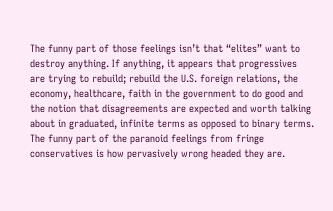The funny part of those feelings isn’t that “elites” want to destroy anything. If anything, it appears that progressives are trying to rebuild; rebuild the U.S. foreign relations, the economy, healthcare, faith in the government to do good and the notion that disagreements are expected and worth talking about in graduated, infinite terms as opposed to binary terms. The funny part of the paranoid feelings from fringe conservatives is how pervasively wrong headed they are.